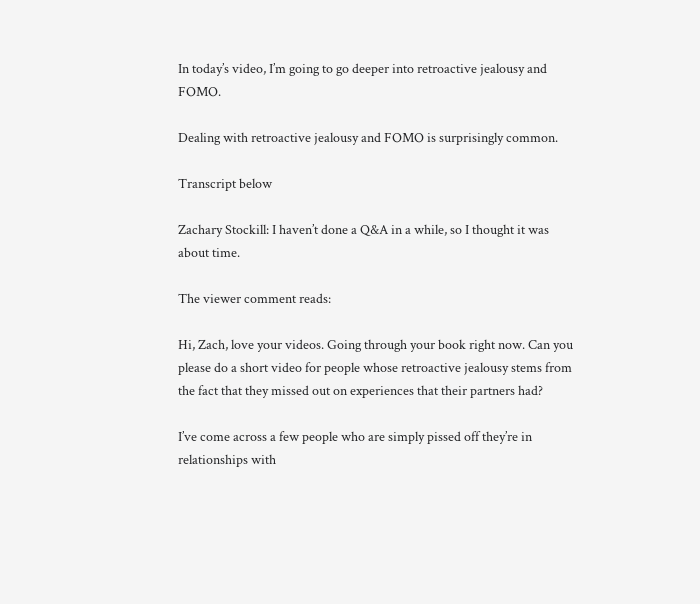In today’s video, I’m going to go deeper into retroactive jealousy and FOMO.

Dealing with retroactive jealousy and FOMO is surprisingly common.

Transcript below

Zachary Stockill: I haven’t done a Q&A in a while, so I thought it was about time.

The viewer comment reads:

Hi, Zach, love your videos. Going through your book right now. Can you please do a short video for people whose retroactive jealousy stems from the fact that they missed out on experiences that their partners had?

I’ve come across a few people who are simply pissed off they’re in relationships with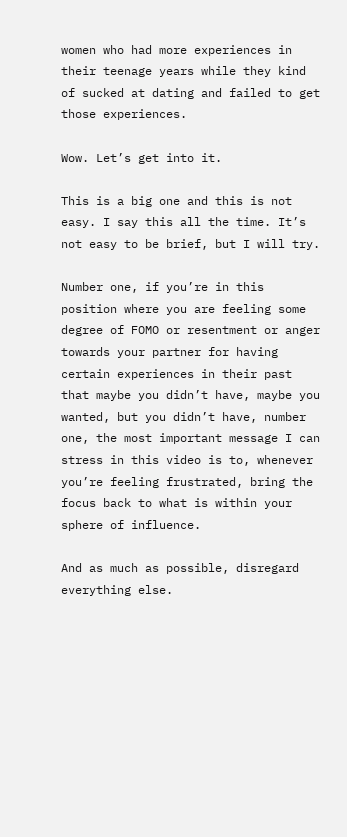women who had more experiences in their teenage years while they kind of sucked at dating and failed to get those experiences.

Wow. Let’s get into it.

This is a big one and this is not easy. I say this all the time. It’s not easy to be brief, but I will try.

Number one, if you’re in this position where you are feeling some degree of FOMO or resentment or anger towards your partner for having certain experiences in their past that maybe you didn’t have, maybe you wanted, but you didn’t have, number one, the most important message I can stress in this video is to, whenever you’re feeling frustrated, bring the focus back to what is within your sphere of influence.

And as much as possible, disregard everything else.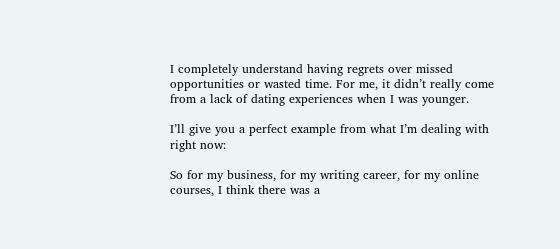I completely understand having regrets over missed opportunities or wasted time. For me, it didn’t really come from a lack of dating experiences when I was younger.

I’ll give you a perfect example from what I’m dealing with right now:

So for my business, for my writing career, for my online courses, I think there was a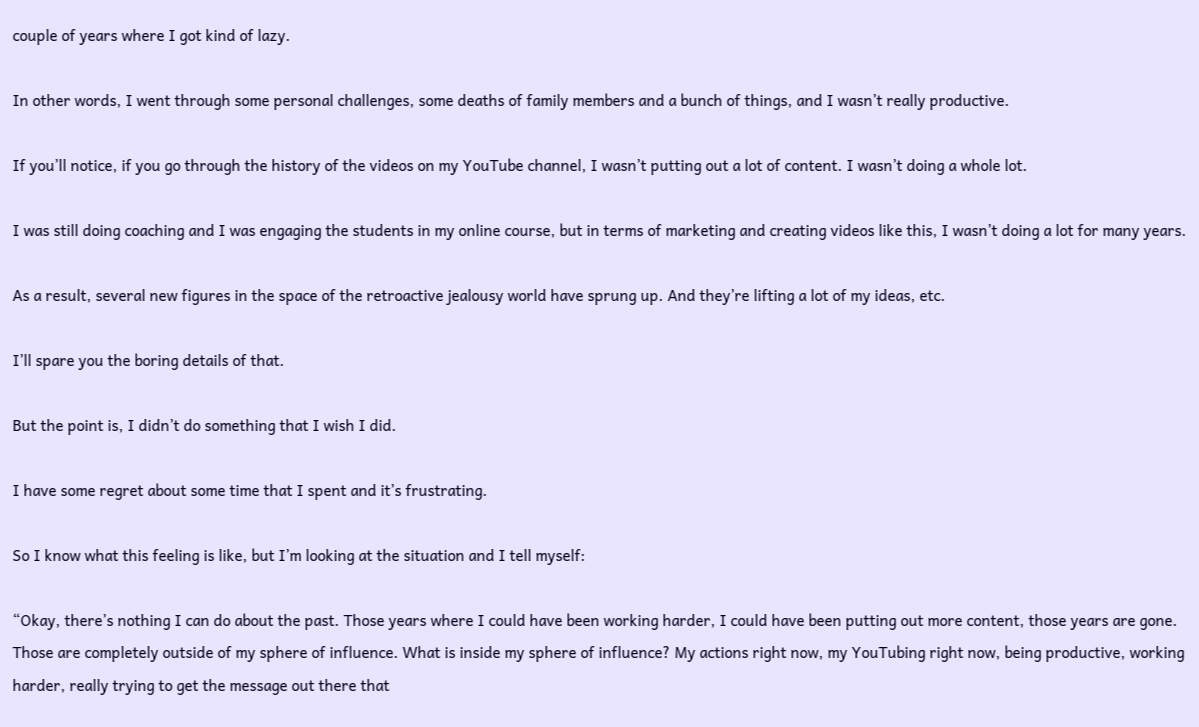couple of years where I got kind of lazy.

In other words, I went through some personal challenges, some deaths of family members and a bunch of things, and I wasn’t really productive.

If you’ll notice, if you go through the history of the videos on my YouTube channel, I wasn’t putting out a lot of content. I wasn’t doing a whole lot.

I was still doing coaching and I was engaging the students in my online course, but in terms of marketing and creating videos like this, I wasn’t doing a lot for many years.

As a result, several new figures in the space of the retroactive jealousy world have sprung up. And they’re lifting a lot of my ideas, etc.

I’ll spare you the boring details of that.

But the point is, I didn’t do something that I wish I did.

I have some regret about some time that I spent and it’s frustrating.

So I know what this feeling is like, but I’m looking at the situation and I tell myself:

“Okay, there’s nothing I can do about the past. Those years where I could have been working harder, I could have been putting out more content, those years are gone. Those are completely outside of my sphere of influence. What is inside my sphere of influence? My actions right now, my YouTubing right now, being productive, working harder, really trying to get the message out there that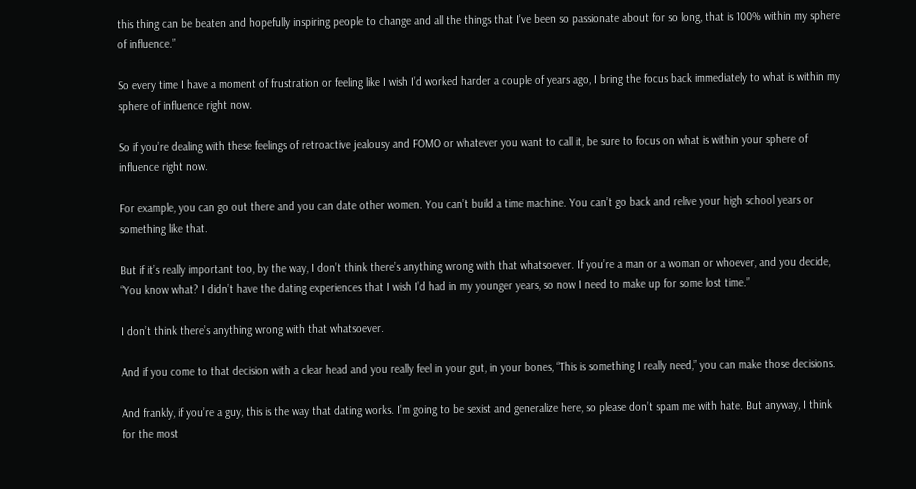this thing can be beaten and hopefully inspiring people to change and all the things that I’ve been so passionate about for so long, that is 100% within my sphere of influence.”

So every time I have a moment of frustration or feeling like I wish I’d worked harder a couple of years ago, I bring the focus back immediately to what is within my sphere of influence right now.

So if you’re dealing with these feelings of retroactive jealousy and FOMO or whatever you want to call it, be sure to focus on what is within your sphere of influence right now.

For example, you can go out there and you can date other women. You can’t build a time machine. You can’t go back and relive your high school years or something like that.

But if it’s really important too, by the way, I don’t think there’s anything wrong with that whatsoever. If you’re a man or a woman or whoever, and you decide, “You know what? I didn’t have the dating experiences that I wish I’d had in my younger years, so now I need to make up for some lost time.”

I don’t think there’s anything wrong with that whatsoever.

And if you come to that decision with a clear head and you really feel in your gut, in your bones, “This is something I really need,” you can make those decisions.

And frankly, if you’re a guy, this is the way that dating works. I’m going to be sexist and generalize here, so please don’t spam me with hate. But anyway, I think for the most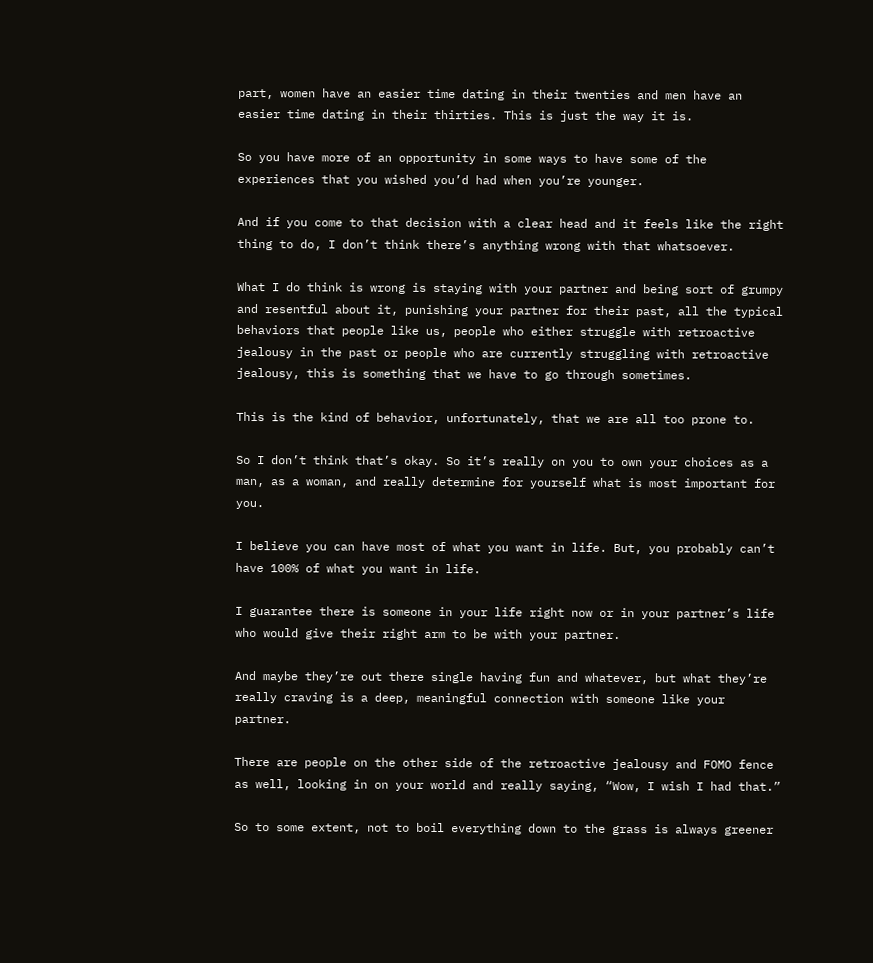part, women have an easier time dating in their twenties and men have an easier time dating in their thirties. This is just the way it is.

So you have more of an opportunity in some ways to have some of the experiences that you wished you’d had when you’re younger.

And if you come to that decision with a clear head and it feels like the right thing to do, I don’t think there’s anything wrong with that whatsoever.

What I do think is wrong is staying with your partner and being sort of grumpy and resentful about it, punishing your partner for their past, all the typical behaviors that people like us, people who either struggle with retroactive jealousy in the past or people who are currently struggling with retroactive jealousy, this is something that we have to go through sometimes.

This is the kind of behavior, unfortunately, that we are all too prone to.

So I don’t think that’s okay. So it’s really on you to own your choices as a man, as a woman, and really determine for yourself what is most important for you.

I believe you can have most of what you want in life. But, you probably can’t have 100% of what you want in life.

I guarantee there is someone in your life right now or in your partner’s life who would give their right arm to be with your partner.

And maybe they’re out there single having fun and whatever, but what they’re really craving is a deep, meaningful connection with someone like your partner.

There are people on the other side of the retroactive jealousy and FOMO fence as well, looking in on your world and really saying, “Wow, I wish I had that.”

So to some extent, not to boil everything down to the grass is always greener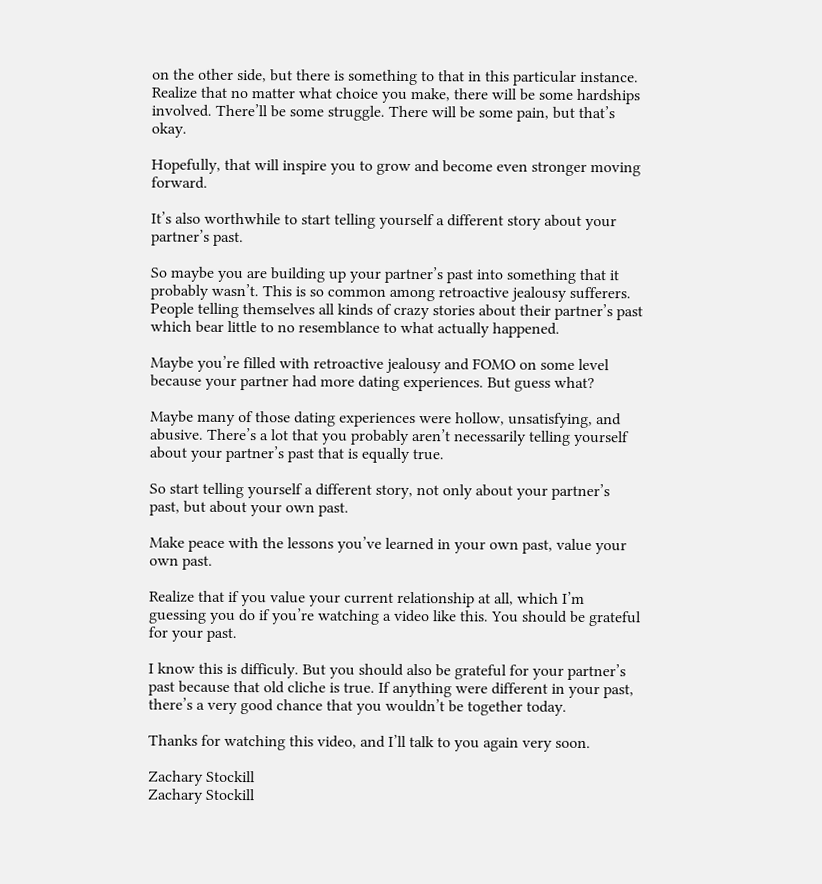on the other side, but there is something to that in this particular instance. Realize that no matter what choice you make, there will be some hardships involved. There’ll be some struggle. There will be some pain, but that’s okay.

Hopefully, that will inspire you to grow and become even stronger moving forward.

It’s also worthwhile to start telling yourself a different story about your partner’s past.

So maybe you are building up your partner’s past into something that it probably wasn’t. This is so common among retroactive jealousy sufferers. People telling themselves all kinds of crazy stories about their partner’s past which bear little to no resemblance to what actually happened.

Maybe you’re filled with retroactive jealousy and FOMO on some level because your partner had more dating experiences. But guess what?

Maybe many of those dating experiences were hollow, unsatisfying, and abusive. There’s a lot that you probably aren’t necessarily telling yourself about your partner’s past that is equally true.

So start telling yourself a different story, not only about your partner’s past, but about your own past.

Make peace with the lessons you’ve learned in your own past, value your own past.

Realize that if you value your current relationship at all, which I’m guessing you do if you’re watching a video like this. You should be grateful for your past.

I know this is difficuly. But you should also be grateful for your partner’s past because that old cliche is true. If anything were different in your past, there’s a very good chance that you wouldn’t be together today.

Thanks for watching this video, and I’ll talk to you again very soon.

Zachary Stockill
Zachary Stockill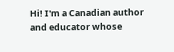Hi! I'm a Canadian author and educator whose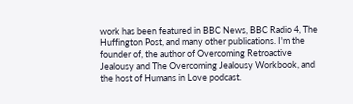work has been featured in BBC News, BBC Radio 4, The Huffington Post, and many other publications. I'm the founder of, the author of Overcoming Retroactive Jealousy and The Overcoming Jealousy Workbook, and the host of Humans in Love podcast.